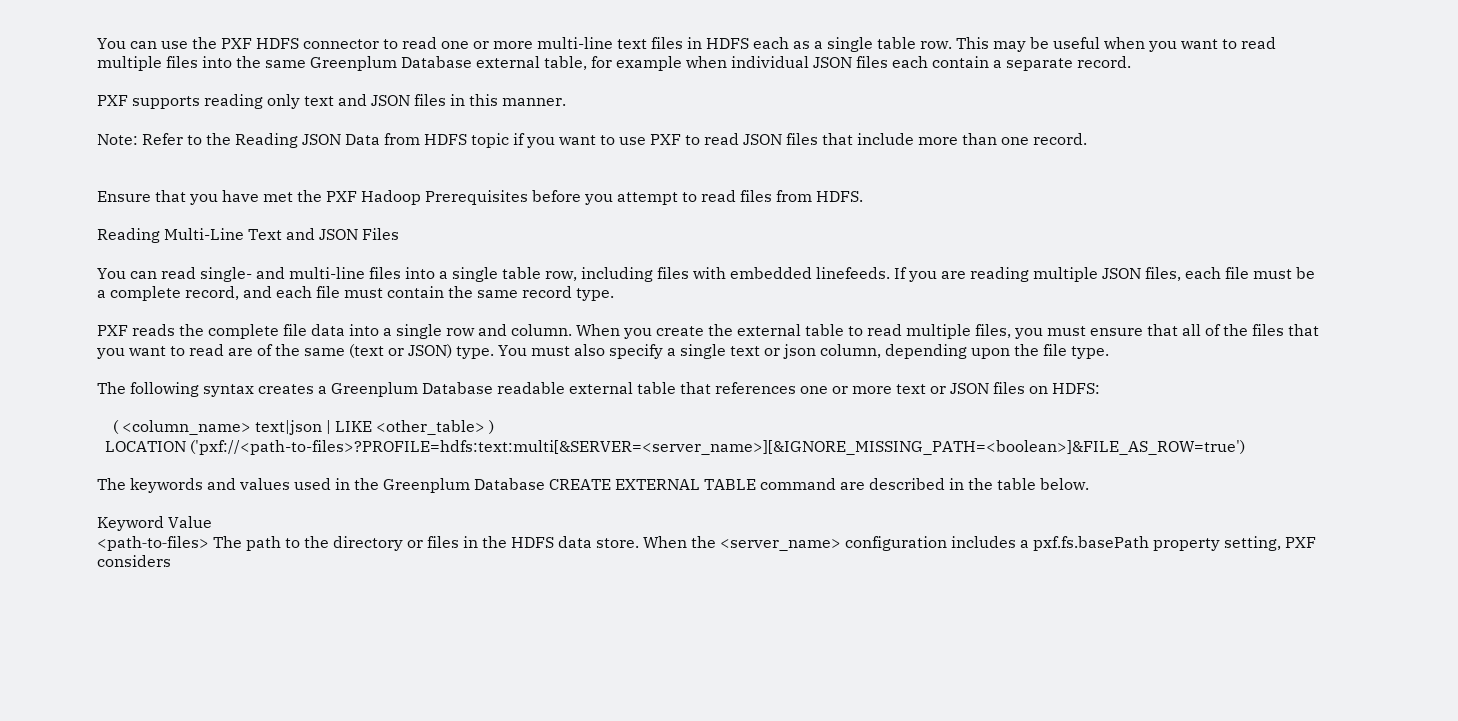You can use the PXF HDFS connector to read one or more multi-line text files in HDFS each as a single table row. This may be useful when you want to read multiple files into the same Greenplum Database external table, for example when individual JSON files each contain a separate record.

PXF supports reading only text and JSON files in this manner.

Note: Refer to the Reading JSON Data from HDFS topic if you want to use PXF to read JSON files that include more than one record.


Ensure that you have met the PXF Hadoop Prerequisites before you attempt to read files from HDFS.

Reading Multi-Line Text and JSON Files

You can read single- and multi-line files into a single table row, including files with embedded linefeeds. If you are reading multiple JSON files, each file must be a complete record, and each file must contain the same record type.

PXF reads the complete file data into a single row and column. When you create the external table to read multiple files, you must ensure that all of the files that you want to read are of the same (text or JSON) type. You must also specify a single text or json column, depending upon the file type.

The following syntax creates a Greenplum Database readable external table that references one or more text or JSON files on HDFS:

    ( <column_name> text|json | LIKE <other_table> )
  LOCATION ('pxf://<path-to-files>?PROFILE=hdfs:text:multi[&SERVER=<server_name>][&IGNORE_MISSING_PATH=<boolean>]&FILE_AS_ROW=true')

The keywords and values used in the Greenplum Database CREATE EXTERNAL TABLE command are described in the table below.

Keyword Value
<path‑to‑files> The path to the directory or files in the HDFS data store. When the <server_name> configuration includes a pxf.fs.basePath property setting, PXF considers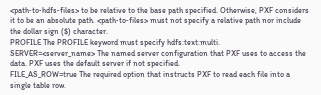<path‑to‑hdfs‑files> to be relative to the base path specified. Otherwise, PXF considers it to be an absolute path. <path‑to‑files> must not specify a relative path nor include the dollar sign ($) character.
PROFILE The PROFILE keyword must specify hdfs:text:multi.
SERVER=<server_name> The named server configuration that PXF uses to access the data. PXF uses the default server if not specified.
FILE_AS_ROW=true The required option that instructs PXF to read each file into a single table row.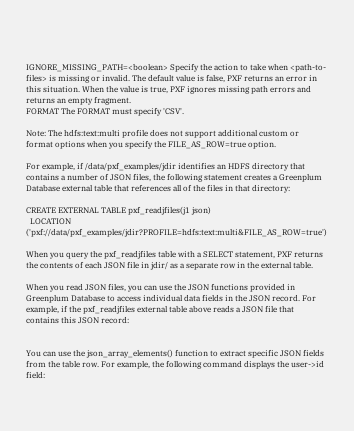IGNORE_MISSING_PATH=<boolean> Specify the action to take when <path-to-files> is missing or invalid. The default value is false, PXF returns an error in this situation. When the value is true, PXF ignores missing path errors and returns an empty fragment.
FORMAT The FORMAT must specify 'CSV'.

Note: The hdfs:text:multi profile does not support additional custom or format options when you specify the FILE_AS_ROW=true option.

For example, if /data/pxf_examples/jdir identifies an HDFS directory that contains a number of JSON files, the following statement creates a Greenplum Database external table that references all of the files in that directory:

CREATE EXTERNAL TABLE pxf_readjfiles(j1 json)
  LOCATION ('pxf://data/pxf_examples/jdir?PROFILE=hdfs:text:multi&FILE_AS_ROW=true')

When you query the pxf_readjfiles table with a SELECT statement, PXF returns the contents of each JSON file in jdir/ as a separate row in the external table.

When you read JSON files, you can use the JSON functions provided in Greenplum Database to access individual data fields in the JSON record. For example, if the pxf_readjfiles external table above reads a JSON file that contains this JSON record:


You can use the json_array_elements() function to extract specific JSON fields from the table row. For example, the following command displays the user->id field: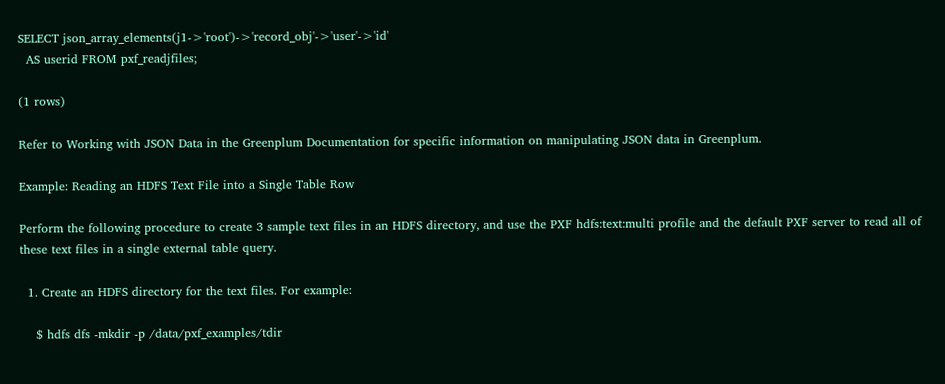SELECT json_array_elements(j1->'root')->'record_obj'->'user'->'id'
  AS userid FROM pxf_readjfiles;

(1 rows)

Refer to Working with JSON Data in the Greenplum Documentation for specific information on manipulating JSON data in Greenplum.

Example: Reading an HDFS Text File into a Single Table Row

Perform the following procedure to create 3 sample text files in an HDFS directory, and use the PXF hdfs:text:multi profile and the default PXF server to read all of these text files in a single external table query.

  1. Create an HDFS directory for the text files. For example:

    $ hdfs dfs -mkdir -p /data/pxf_examples/tdir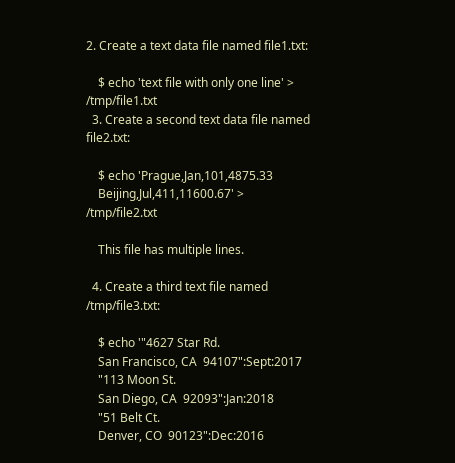2. Create a text data file named file1.txt:

    $ echo 'text file with only one line' > /tmp/file1.txt
  3. Create a second text data file named file2.txt:

    $ echo 'Prague,Jan,101,4875.33
    Beijing,Jul,411,11600.67' > /tmp/file2.txt

    This file has multiple lines.

  4. Create a third text file named /tmp/file3.txt:

    $ echo '"4627 Star Rd.
    San Francisco, CA  94107":Sept:2017
    "113 Moon St.
    San Diego, CA  92093":Jan:2018
    "51 Belt Ct.
    Denver, CO  90123":Dec:2016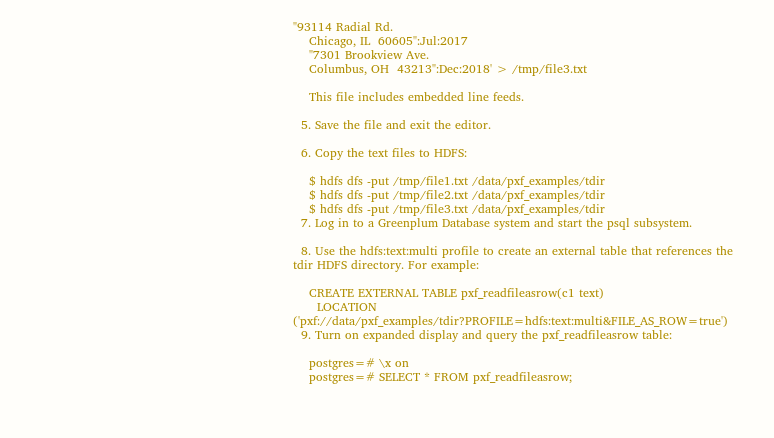"93114 Radial Rd.
    Chicago, IL  60605":Jul:2017
    "7301 Brookview Ave.
    Columbus, OH  43213":Dec:2018' > /tmp/file3.txt

    This file includes embedded line feeds.

  5. Save the file and exit the editor.

  6. Copy the text files to HDFS:

    $ hdfs dfs -put /tmp/file1.txt /data/pxf_examples/tdir
    $ hdfs dfs -put /tmp/file2.txt /data/pxf_examples/tdir
    $ hdfs dfs -put /tmp/file3.txt /data/pxf_examples/tdir
  7. Log in to a Greenplum Database system and start the psql subsystem.

  8. Use the hdfs:text:multi profile to create an external table that references the tdir HDFS directory. For example:

    CREATE EXTERNAL TABLE pxf_readfileasrow(c1 text)
      LOCATION ('pxf://data/pxf_examples/tdir?PROFILE=hdfs:text:multi&FILE_AS_ROW=true')
  9. Turn on expanded display and query the pxf_readfileasrow table:

    postgres=# \x on
    postgres=# SELECT * FROM pxf_readfileasrow;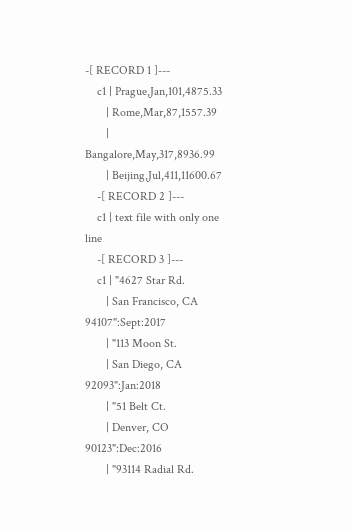-[ RECORD 1 ]---
    c1 | Prague,Jan,101,4875.33
       | Rome,Mar,87,1557.39
       | Bangalore,May,317,8936.99
       | Beijing,Jul,411,11600.67
    -[ RECORD 2 ]---
    c1 | text file with only one line
    -[ RECORD 3 ]---
    c1 | "4627 Star Rd.
       | San Francisco, CA  94107":Sept:2017
       | "113 Moon St.
       | San Diego, CA  92093":Jan:2018
       | "51 Belt Ct.
       | Denver, CO  90123":Dec:2016
       | "93114 Radial Rd.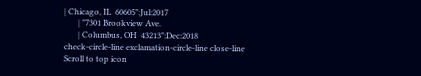| Chicago, IL  60605":Jul:2017
       | "7301 Brookview Ave.
       | Columbus, OH  43213":Dec:2018
check-circle-line exclamation-circle-line close-line
Scroll to top icon